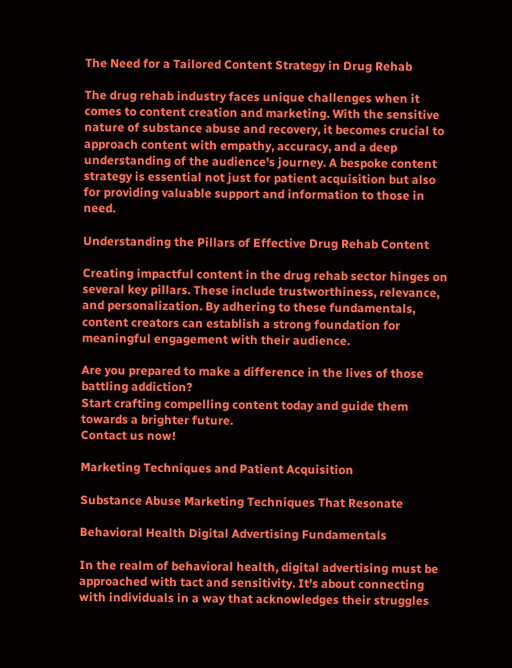The Need for a Tailored Content Strategy in Drug Rehab

The drug rehab industry faces unique challenges when it comes to content creation and marketing. With the sensitive nature of substance abuse and recovery, it becomes crucial to approach content with empathy, accuracy, and a deep understanding of the audience's journey. A bespoke content strategy is essential not just for patient acquisition but also for providing valuable support and information to those in need.

Understanding the Pillars of Effective Drug Rehab Content

Creating impactful content in the drug rehab sector hinges on several key pillars. These include trustworthiness, relevance, and personalization. By adhering to these fundamentals, content creators can establish a strong foundation for meaningful engagement with their audience.

Are you prepared to make a difference in the lives of those battling addiction?
Start crafting compelling content today and guide them towards a brighter future.
Contact us now!

Marketing Techniques and Patient Acquisition

Substance Abuse Marketing Techniques That Resonate

Behavioral Health Digital Advertising Fundamentals

In the realm of behavioral health, digital advertising must be approached with tact and sensitivity. It's about connecting with individuals in a way that acknowledges their struggles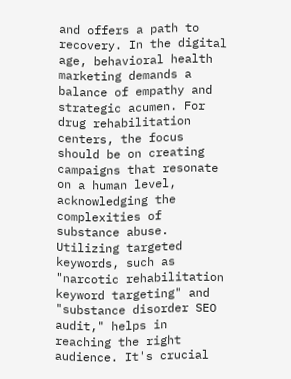and offers a path to recovery. In the digital age, behavioral health marketing demands a balance of empathy and strategic acumen. For drug rehabilitation centers, the focus should be on creating campaigns that resonate on a human level, acknowledging the complexities of substance abuse. Utilizing targeted keywords, such as "narcotic rehabilitation keyword targeting" and "substance disorder SEO audit," helps in reaching the right audience. It's crucial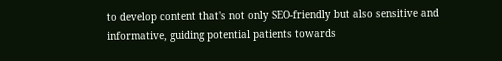to develop content that's not only SEO-friendly but also sensitive and informative, guiding potential patients towards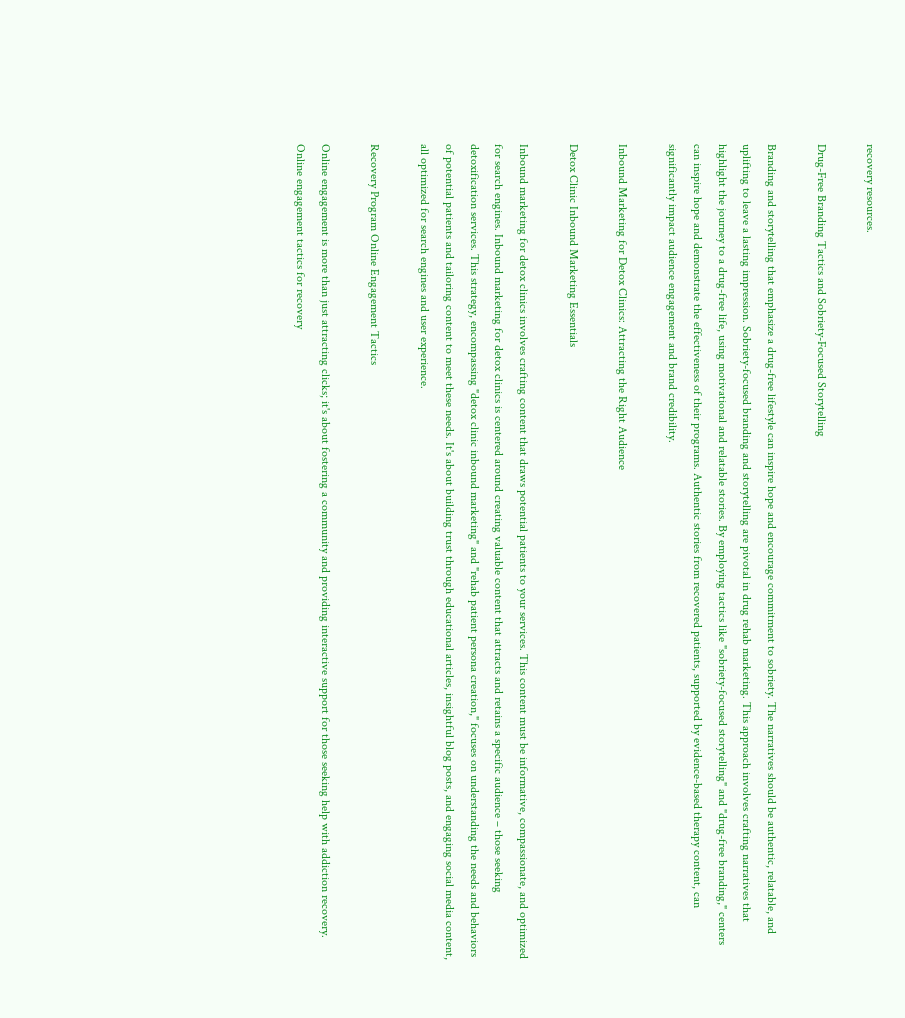recovery resources.

Drug-Free Branding Tactics and Sobriety-Focused Storytelling

Branding and storytelling that emphasize a drug-free lifestyle can inspire hope and encourage commitment to sobriety. The narratives should be authentic, relatable, and uplifting to leave a lasting impression. Sobriety-focused branding and storytelling are pivotal in drug rehab marketing. This approach involves crafting narratives that highlight the journey to a drug-free life, using motivational and relatable stories. By employing tactics like "sobriety-focused storytelling" and "drug-free branding," centers can inspire hope and demonstrate the effectiveness of their programs. Authentic stories from recovered patients, supported by evidence-based therapy content, can significantly impact audience engagement and brand credibility.

Inbound Marketing for Detox Clinics: Attracting the Right Audience

Detox Clinic Inbound Marketing Essentials

Inbound marketing for detox clinics involves crafting content that draws potential patients to your services. This content must be informative, compassionate, and optimized for search engines. Inbound marketing for detox clinics is centered around creating valuable content that attracts and retains a specific audience – those seeking detoxification services. This strategy, encompassing "detox clinic inbound marketing" and "rehab patient persona creation," focuses on understanding the needs and behaviors of potential patients and tailoring content to meet these needs. It's about building trust through educational articles, insightful blog posts, and engaging social media content, all optimized for search engines and user experience.

Recovery Program Online Engagement Tactics

Online engagement is more than just attracting clicks; it's about fostering a community and providing interactive support for those seeking help with addiction recovery. Online engagement tactics for recovery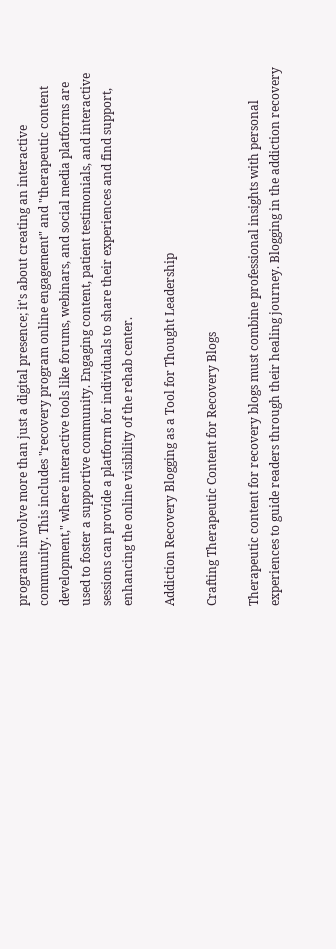programs involve more than just a digital presence; it's about creating an interactive community. This includes "recovery program online engagement" and "therapeutic content development," where interactive tools like forums, webinars, and social media platforms are used to foster a supportive community. Engaging content, patient testimonials, and interactive sessions can provide a platform for individuals to share their experiences and find support, enhancing the online visibility of the rehab center.

Addiction Recovery Blogging as a Tool for Thought Leadership

Crafting Therapeutic Content for Recovery Blogs

Therapeutic content for recovery blogs must combine professional insights with personal experiences to guide readers through their healing journey. Blogging in the addiction recovery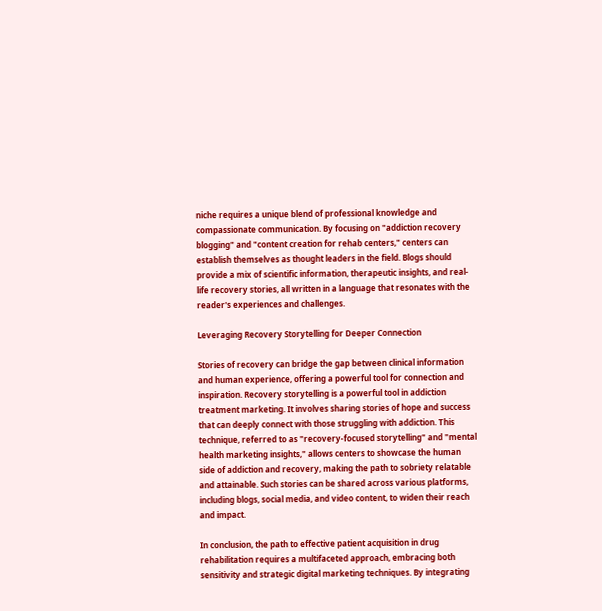niche requires a unique blend of professional knowledge and compassionate communication. By focusing on "addiction recovery blogging" and "content creation for rehab centers," centers can establish themselves as thought leaders in the field. Blogs should provide a mix of scientific information, therapeutic insights, and real-life recovery stories, all written in a language that resonates with the reader's experiences and challenges.

Leveraging Recovery Storytelling for Deeper Connection

Stories of recovery can bridge the gap between clinical information and human experience, offering a powerful tool for connection and inspiration. Recovery storytelling is a powerful tool in addiction treatment marketing. It involves sharing stories of hope and success that can deeply connect with those struggling with addiction. This technique, referred to as "recovery-focused storytelling" and "mental health marketing insights," allows centers to showcase the human side of addiction and recovery, making the path to sobriety relatable and attainable. Such stories can be shared across various platforms, including blogs, social media, and video content, to widen their reach and impact.

In conclusion, the path to effective patient acquisition in drug rehabilitation requires a multifaceted approach, embracing both sensitivity and strategic digital marketing techniques. By integrating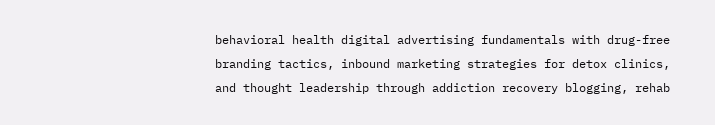behavioral health digital advertising fundamentals with drug-free branding tactics, inbound marketing strategies for detox clinics, and thought leadership through addiction recovery blogging, rehab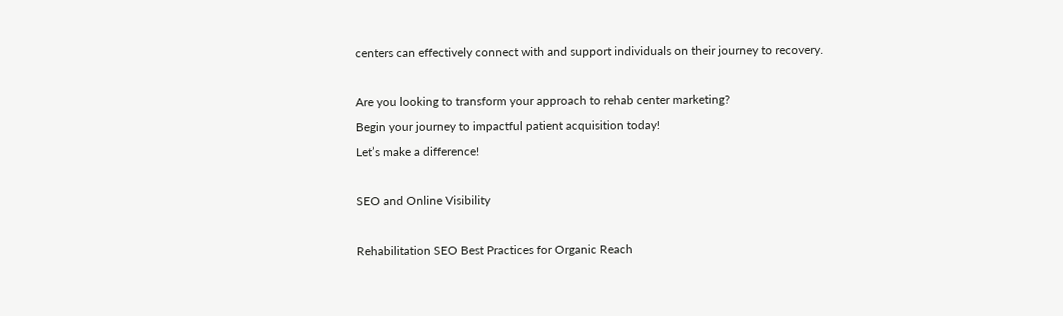centers can effectively connect with and support individuals on their journey to recovery.

Are you looking to transform your approach to rehab center marketing?
Begin your journey to impactful patient acquisition today!
Let’s make a difference!

SEO and Online Visibility

Rehabilitation SEO Best Practices for Organic Reach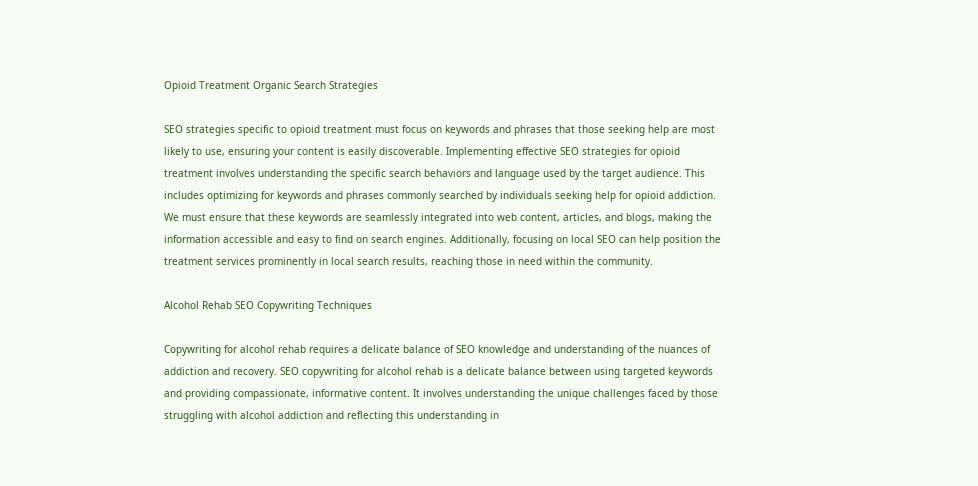Opioid Treatment Organic Search Strategies

SEO strategies specific to opioid treatment must focus on keywords and phrases that those seeking help are most likely to use, ensuring your content is easily discoverable. Implementing effective SEO strategies for opioid treatment involves understanding the specific search behaviors and language used by the target audience. This includes optimizing for keywords and phrases commonly searched by individuals seeking help for opioid addiction. We must ensure that these keywords are seamlessly integrated into web content, articles, and blogs, making the information accessible and easy to find on search engines. Additionally, focusing on local SEO can help position the treatment services prominently in local search results, reaching those in need within the community.

Alcohol Rehab SEO Copywriting Techniques

Copywriting for alcohol rehab requires a delicate balance of SEO knowledge and understanding of the nuances of addiction and recovery. SEO copywriting for alcohol rehab is a delicate balance between using targeted keywords and providing compassionate, informative content. It involves understanding the unique challenges faced by those struggling with alcohol addiction and reflecting this understanding in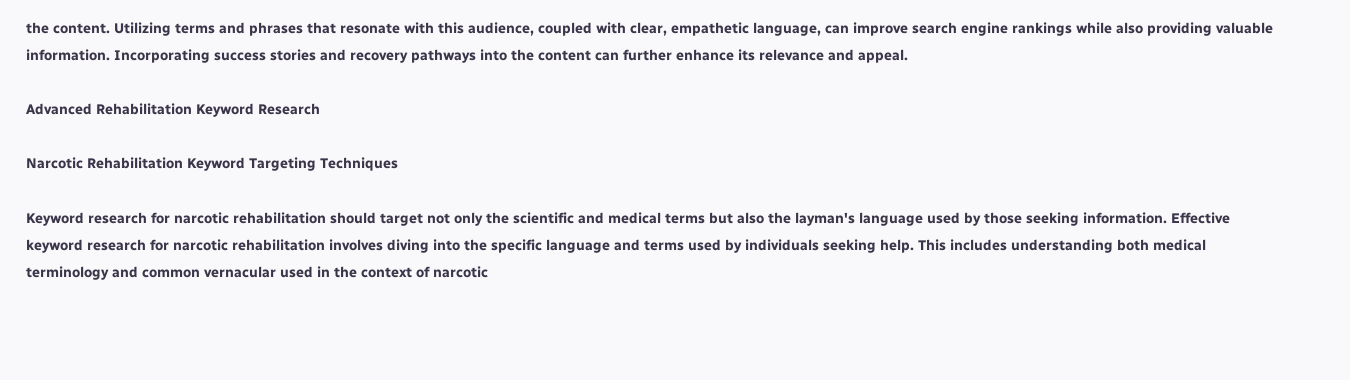the content. Utilizing terms and phrases that resonate with this audience, coupled with clear, empathetic language, can improve search engine rankings while also providing valuable information. Incorporating success stories and recovery pathways into the content can further enhance its relevance and appeal.

Advanced Rehabilitation Keyword Research

Narcotic Rehabilitation Keyword Targeting Techniques

Keyword research for narcotic rehabilitation should target not only the scientific and medical terms but also the layman's language used by those seeking information. Effective keyword research for narcotic rehabilitation involves diving into the specific language and terms used by individuals seeking help. This includes understanding both medical terminology and common vernacular used in the context of narcotic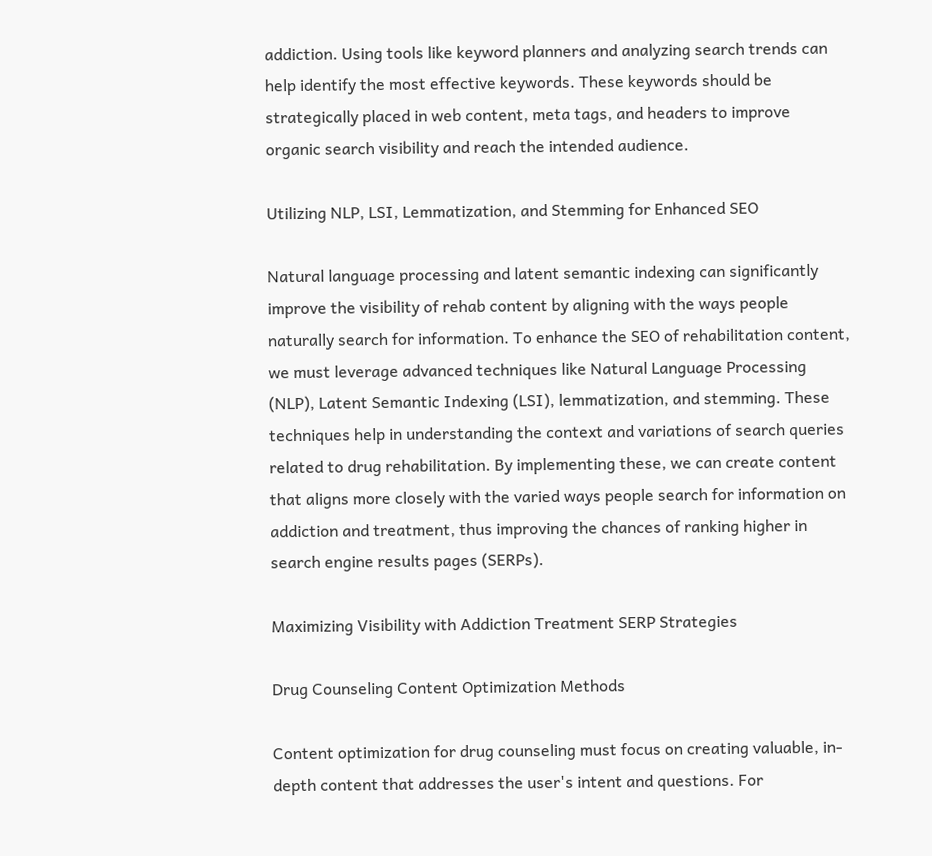addiction. Using tools like keyword planners and analyzing search trends can help identify the most effective keywords. These keywords should be strategically placed in web content, meta tags, and headers to improve organic search visibility and reach the intended audience.

Utilizing NLP, LSI, Lemmatization, and Stemming for Enhanced SEO

Natural language processing and latent semantic indexing can significantly improve the visibility of rehab content by aligning with the ways people naturally search for information. To enhance the SEO of rehabilitation content, we must leverage advanced techniques like Natural Language Processing (NLP), Latent Semantic Indexing (LSI), lemmatization, and stemming. These techniques help in understanding the context and variations of search queries related to drug rehabilitation. By implementing these, we can create content that aligns more closely with the varied ways people search for information on addiction and treatment, thus improving the chances of ranking higher in search engine results pages (SERPs).

Maximizing Visibility with Addiction Treatment SERP Strategies

Drug Counseling Content Optimization Methods

Content optimization for drug counseling must focus on creating valuable, in-depth content that addresses the user's intent and questions. For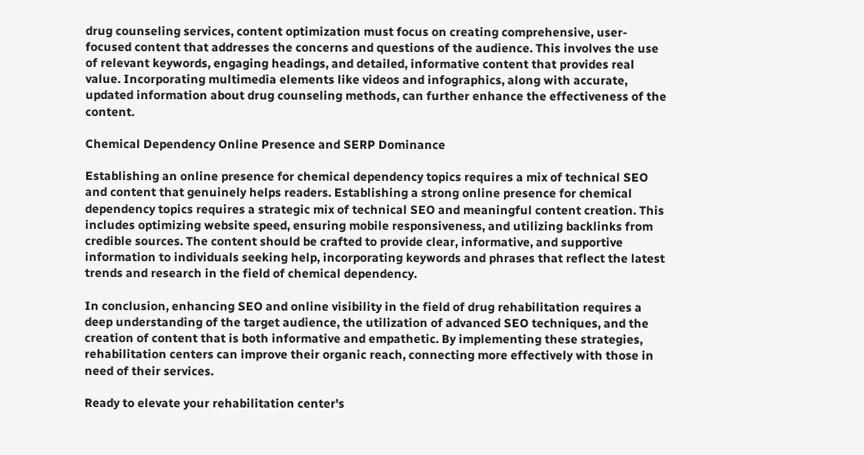drug counseling services, content optimization must focus on creating comprehensive, user-focused content that addresses the concerns and questions of the audience. This involves the use of relevant keywords, engaging headings, and detailed, informative content that provides real value. Incorporating multimedia elements like videos and infographics, along with accurate, updated information about drug counseling methods, can further enhance the effectiveness of the content.

Chemical Dependency Online Presence and SERP Dominance

Establishing an online presence for chemical dependency topics requires a mix of technical SEO and content that genuinely helps readers. Establishing a strong online presence for chemical dependency topics requires a strategic mix of technical SEO and meaningful content creation. This includes optimizing website speed, ensuring mobile responsiveness, and utilizing backlinks from credible sources. The content should be crafted to provide clear, informative, and supportive information to individuals seeking help, incorporating keywords and phrases that reflect the latest trends and research in the field of chemical dependency.

In conclusion, enhancing SEO and online visibility in the field of drug rehabilitation requires a deep understanding of the target audience, the utilization of advanced SEO techniques, and the creation of content that is both informative and empathetic. By implementing these strategies, rehabilitation centers can improve their organic reach, connecting more effectively with those in need of their services.

Ready to elevate your rehabilitation center's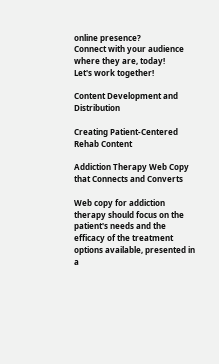online presence?
Connect with your audience where they are, today!
Let's work together!

Content Development and Distribution

Creating Patient-Centered Rehab Content

Addiction Therapy Web Copy that Connects and Converts

Web copy for addiction therapy should focus on the patient's needs and the efficacy of the treatment options available, presented in a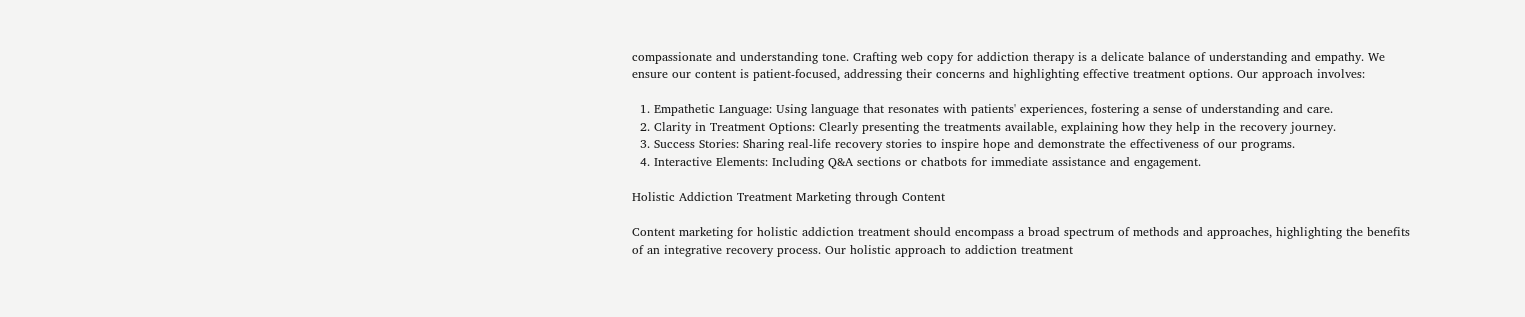compassionate and understanding tone. Crafting web copy for addiction therapy is a delicate balance of understanding and empathy. We ensure our content is patient-focused, addressing their concerns and highlighting effective treatment options. Our approach involves:

  1. Empathetic Language: Using language that resonates with patients' experiences, fostering a sense of understanding and care.
  2. Clarity in Treatment Options: Clearly presenting the treatments available, explaining how they help in the recovery journey.
  3. Success Stories: Sharing real-life recovery stories to inspire hope and demonstrate the effectiveness of our programs.
  4. Interactive Elements: Including Q&A sections or chatbots for immediate assistance and engagement.

Holistic Addiction Treatment Marketing through Content

Content marketing for holistic addiction treatment should encompass a broad spectrum of methods and approaches, highlighting the benefits of an integrative recovery process. Our holistic approach to addiction treatment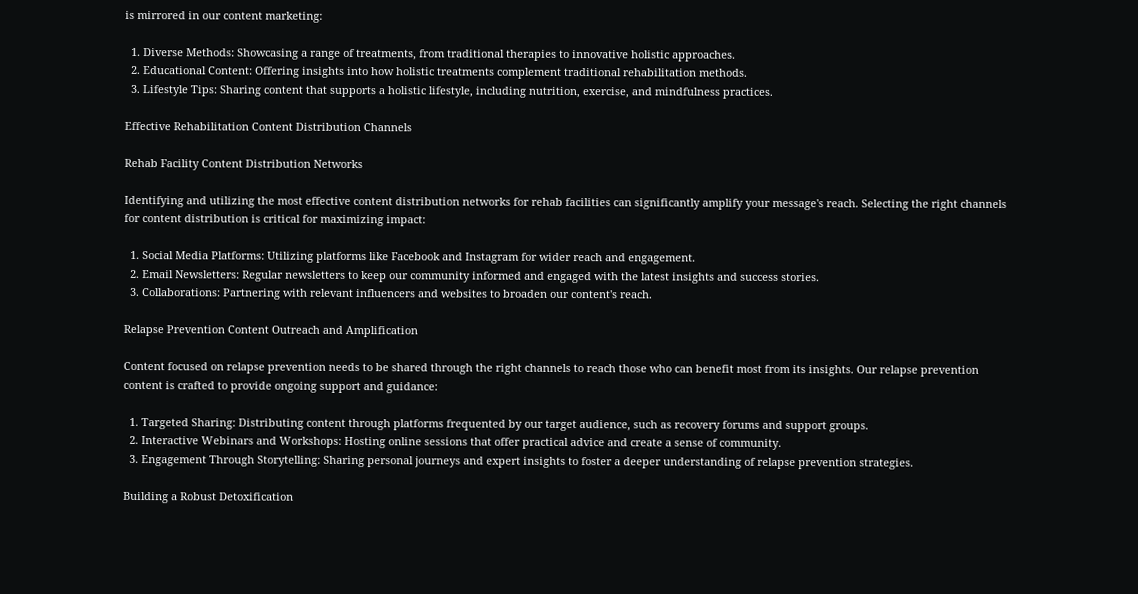is mirrored in our content marketing:

  1. Diverse Methods: Showcasing a range of treatments, from traditional therapies to innovative holistic approaches.
  2. Educational Content: Offering insights into how holistic treatments complement traditional rehabilitation methods.
  3. Lifestyle Tips: Sharing content that supports a holistic lifestyle, including nutrition, exercise, and mindfulness practices.

Effective Rehabilitation Content Distribution Channels

Rehab Facility Content Distribution Networks

Identifying and utilizing the most effective content distribution networks for rehab facilities can significantly amplify your message's reach. Selecting the right channels for content distribution is critical for maximizing impact:

  1. Social Media Platforms: Utilizing platforms like Facebook and Instagram for wider reach and engagement.
  2. Email Newsletters: Regular newsletters to keep our community informed and engaged with the latest insights and success stories.
  3. Collaborations: Partnering with relevant influencers and websites to broaden our content's reach.

Relapse Prevention Content Outreach and Amplification

Content focused on relapse prevention needs to be shared through the right channels to reach those who can benefit most from its insights. Our relapse prevention content is crafted to provide ongoing support and guidance:

  1. Targeted Sharing: Distributing content through platforms frequented by our target audience, such as recovery forums and support groups.
  2. Interactive Webinars and Workshops: Hosting online sessions that offer practical advice and create a sense of community.
  3. Engagement Through Storytelling: Sharing personal journeys and expert insights to foster a deeper understanding of relapse prevention strategies.

Building a Robust Detoxification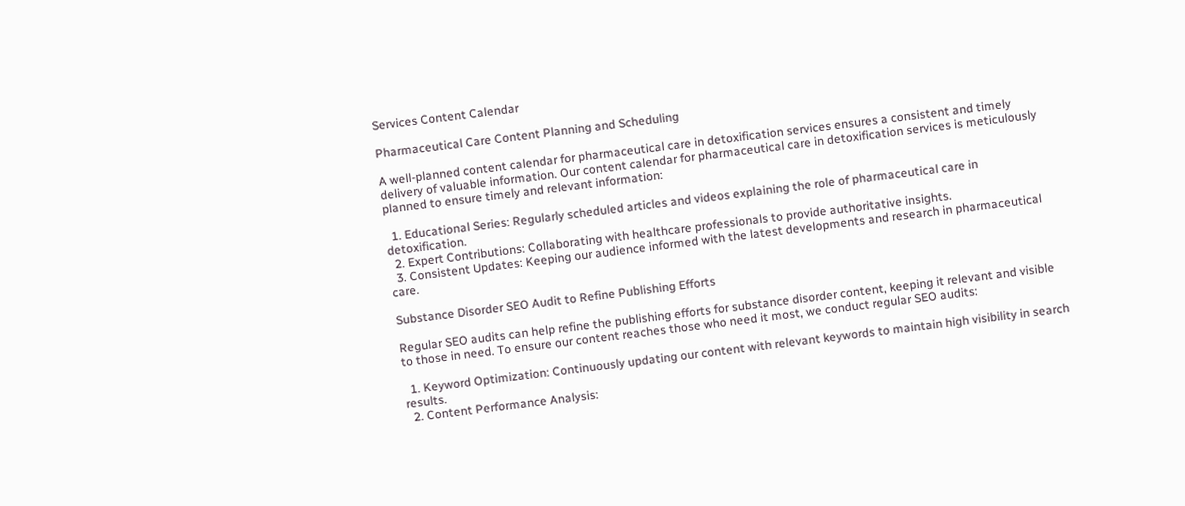Services Content Calendar

Pharmaceutical Care Content Planning and Scheduling

A well-planned content calendar for pharmaceutical care in detoxification services ensures a consistent and timely delivery of valuable information. Our content calendar for pharmaceutical care in detoxification services is meticulously planned to ensure timely and relevant information:

  1. Educational Series: Regularly scheduled articles and videos explaining the role of pharmaceutical care in detoxification.
  2. Expert Contributions: Collaborating with healthcare professionals to provide authoritative insights.
  3. Consistent Updates: Keeping our audience informed with the latest developments and research in pharmaceutical care.

Substance Disorder SEO Audit to Refine Publishing Efforts

Regular SEO audits can help refine the publishing efforts for substance disorder content, keeping it relevant and visible to those in need. To ensure our content reaches those who need it most, we conduct regular SEO audits:

  1. Keyword Optimization: Continuously updating our content with relevant keywords to maintain high visibility in search results.
  2. Content Performance Analysis: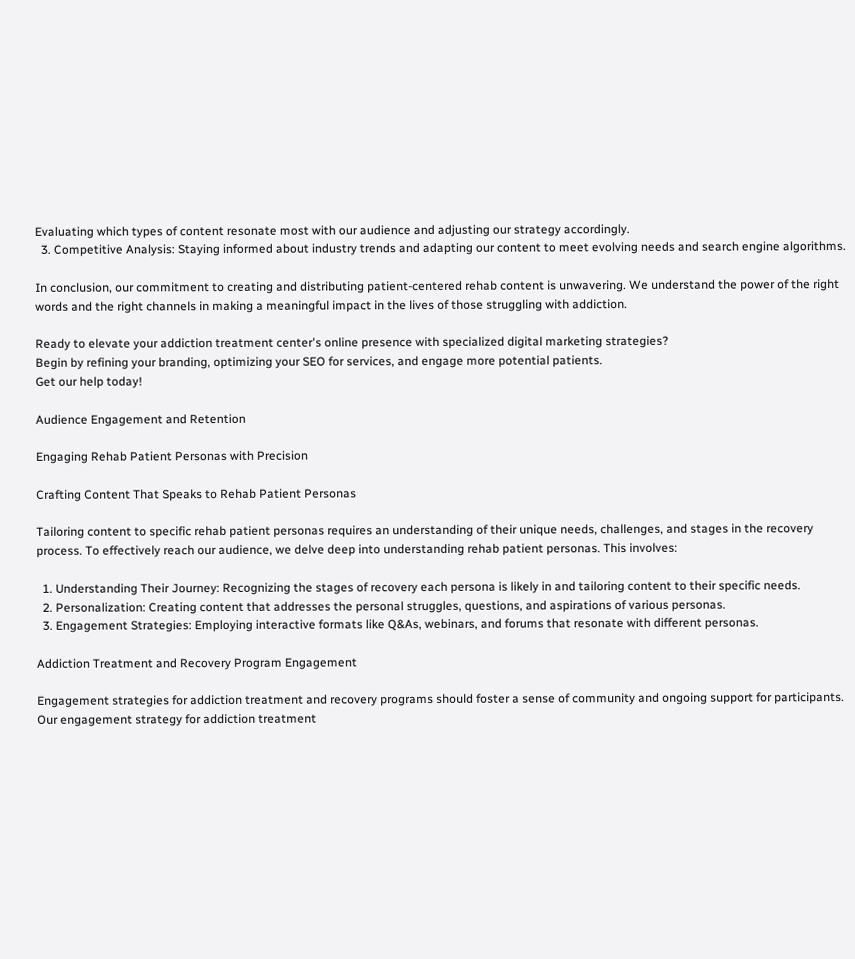Evaluating which types of content resonate most with our audience and adjusting our strategy accordingly.
  3. Competitive Analysis: Staying informed about industry trends and adapting our content to meet evolving needs and search engine algorithms.

In conclusion, our commitment to creating and distributing patient-centered rehab content is unwavering. We understand the power of the right words and the right channels in making a meaningful impact in the lives of those struggling with addiction.

Ready to elevate your addiction treatment center's online presence with specialized digital marketing strategies?
Begin by refining your branding, optimizing your SEO for services, and engage more potential patients.
Get our help today!

Audience Engagement and Retention

Engaging Rehab Patient Personas with Precision

Crafting Content That Speaks to Rehab Patient Personas

Tailoring content to specific rehab patient personas requires an understanding of their unique needs, challenges, and stages in the recovery process. To effectively reach our audience, we delve deep into understanding rehab patient personas. This involves:

  1. Understanding Their Journey: Recognizing the stages of recovery each persona is likely in and tailoring content to their specific needs.
  2. Personalization: Creating content that addresses the personal struggles, questions, and aspirations of various personas.
  3. Engagement Strategies: Employing interactive formats like Q&As, webinars, and forums that resonate with different personas.

Addiction Treatment and Recovery Program Engagement

Engagement strategies for addiction treatment and recovery programs should foster a sense of community and ongoing support for participants. Our engagement strategy for addiction treatment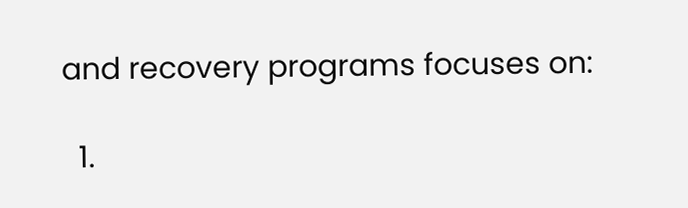and recovery programs focuses on:

  1.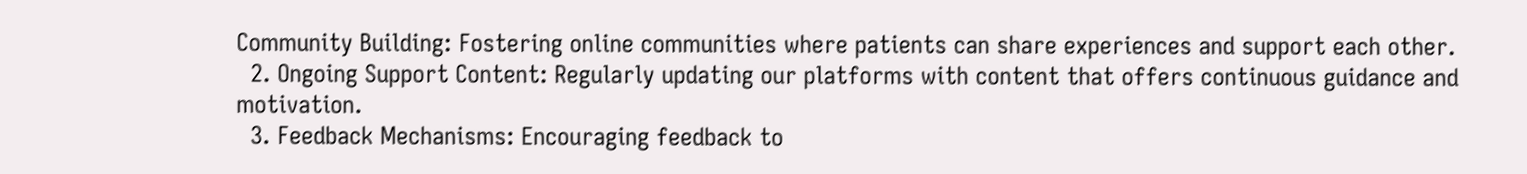Community Building: Fostering online communities where patients can share experiences and support each other.
  2. Ongoing Support Content: Regularly updating our platforms with content that offers continuous guidance and motivation.
  3. Feedback Mechanisms: Encouraging feedback to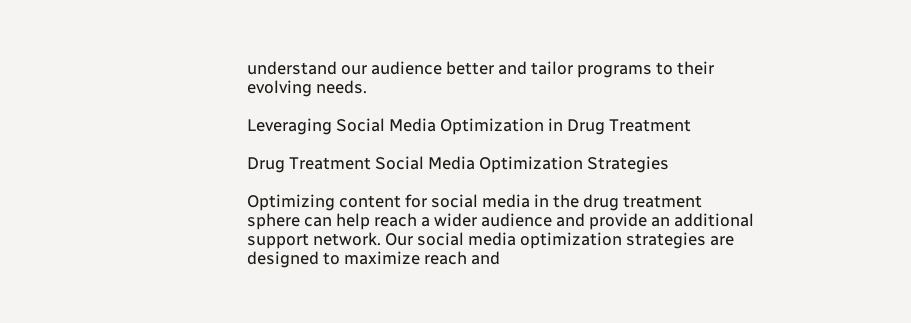understand our audience better and tailor programs to their evolving needs.

Leveraging Social Media Optimization in Drug Treatment

Drug Treatment Social Media Optimization Strategies

Optimizing content for social media in the drug treatment sphere can help reach a wider audience and provide an additional support network. Our social media optimization strategies are designed to maximize reach and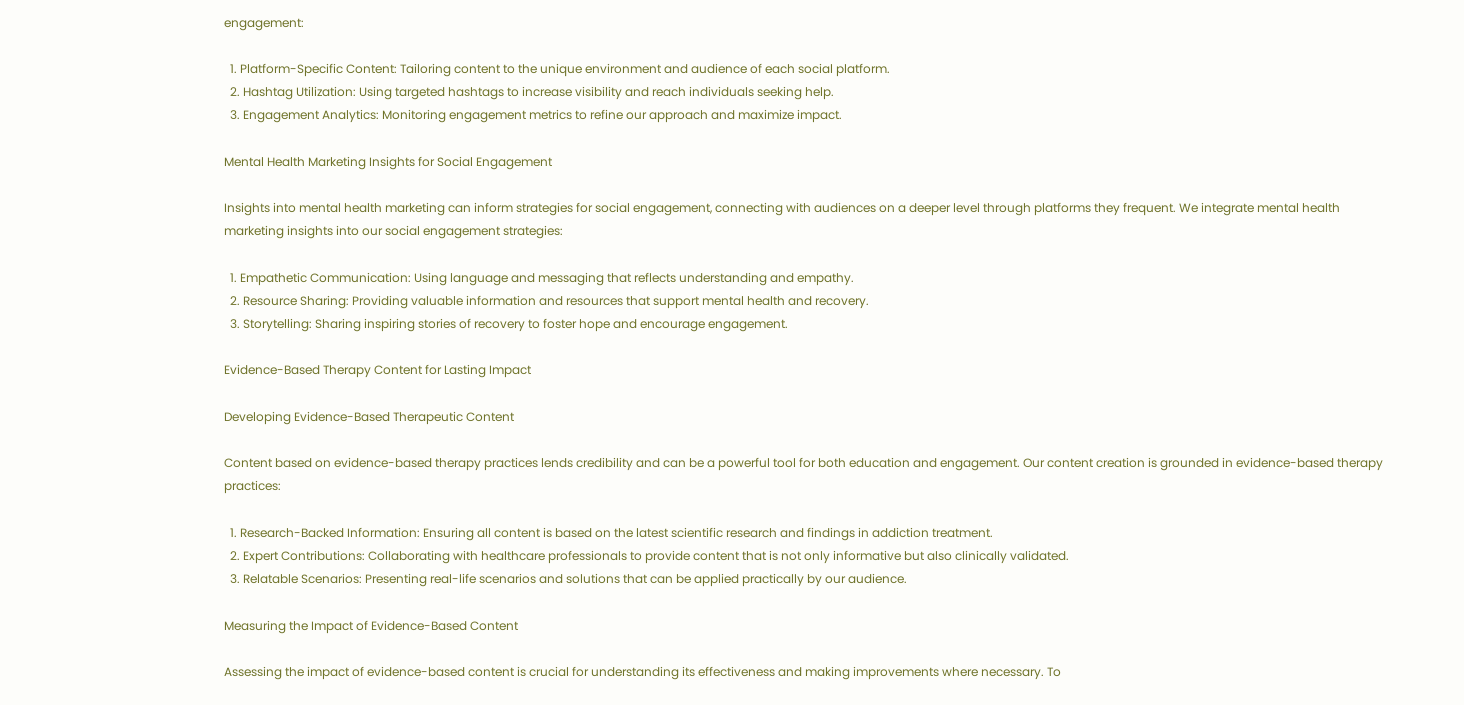engagement:

  1. Platform-Specific Content: Tailoring content to the unique environment and audience of each social platform.
  2. Hashtag Utilization: Using targeted hashtags to increase visibility and reach individuals seeking help.
  3. Engagement Analytics: Monitoring engagement metrics to refine our approach and maximize impact.

Mental Health Marketing Insights for Social Engagement

Insights into mental health marketing can inform strategies for social engagement, connecting with audiences on a deeper level through platforms they frequent. We integrate mental health marketing insights into our social engagement strategies:

  1. Empathetic Communication: Using language and messaging that reflects understanding and empathy.
  2. Resource Sharing: Providing valuable information and resources that support mental health and recovery.
  3. Storytelling: Sharing inspiring stories of recovery to foster hope and encourage engagement.

Evidence-Based Therapy Content for Lasting Impact

Developing Evidence-Based Therapeutic Content

Content based on evidence-based therapy practices lends credibility and can be a powerful tool for both education and engagement. Our content creation is grounded in evidence-based therapy practices:

  1. Research-Backed Information: Ensuring all content is based on the latest scientific research and findings in addiction treatment.
  2. Expert Contributions: Collaborating with healthcare professionals to provide content that is not only informative but also clinically validated.
  3. Relatable Scenarios: Presenting real-life scenarios and solutions that can be applied practically by our audience.

Measuring the Impact of Evidence-Based Content

Assessing the impact of evidence-based content is crucial for understanding its effectiveness and making improvements where necessary. To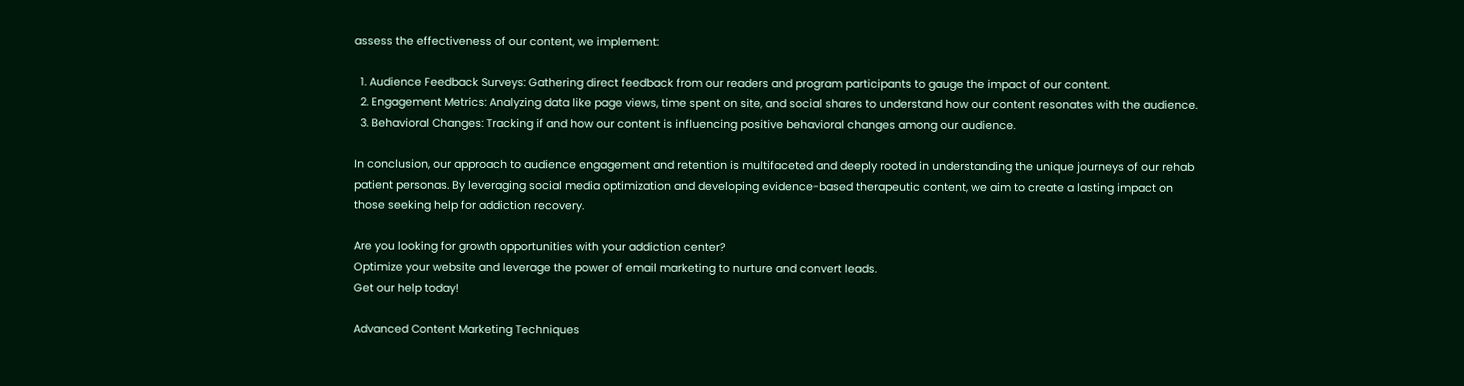assess the effectiveness of our content, we implement:

  1. Audience Feedback Surveys: Gathering direct feedback from our readers and program participants to gauge the impact of our content.
  2. Engagement Metrics: Analyzing data like page views, time spent on site, and social shares to understand how our content resonates with the audience.
  3. Behavioral Changes: Tracking if and how our content is influencing positive behavioral changes among our audience.

In conclusion, our approach to audience engagement and retention is multifaceted and deeply rooted in understanding the unique journeys of our rehab patient personas. By leveraging social media optimization and developing evidence-based therapeutic content, we aim to create a lasting impact on those seeking help for addiction recovery.

Are you looking for growth opportunities with your addiction center?
Optimize your website and leverage the power of email marketing to nurture and convert leads.
Get our help today!

Advanced Content Marketing Techniques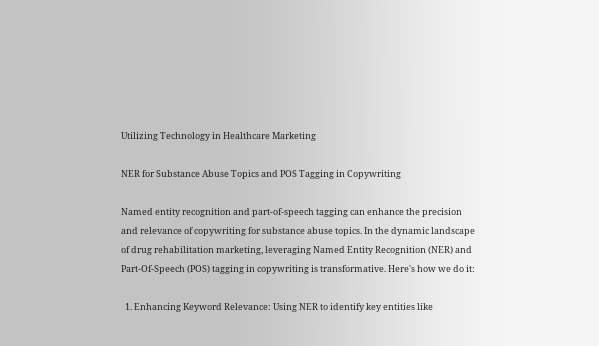Utilizing Technology in Healthcare Marketing

NER for Substance Abuse Topics and POS Tagging in Copywriting

Named entity recognition and part-of-speech tagging can enhance the precision and relevance of copywriting for substance abuse topics. In the dynamic landscape of drug rehabilitation marketing, leveraging Named Entity Recognition (NER) and Part-Of-Speech (POS) tagging in copywriting is transformative. Here's how we do it:

  1. Enhancing Keyword Relevance: Using NER to identify key entities like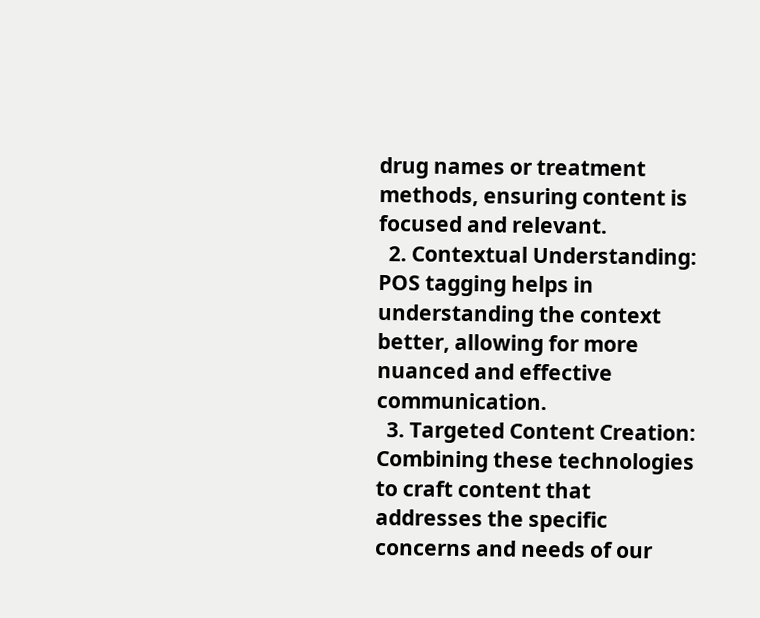drug names or treatment methods, ensuring content is focused and relevant.
  2. Contextual Understanding: POS tagging helps in understanding the context better, allowing for more nuanced and effective communication.
  3. Targeted Content Creation: Combining these technologies to craft content that addresses the specific concerns and needs of our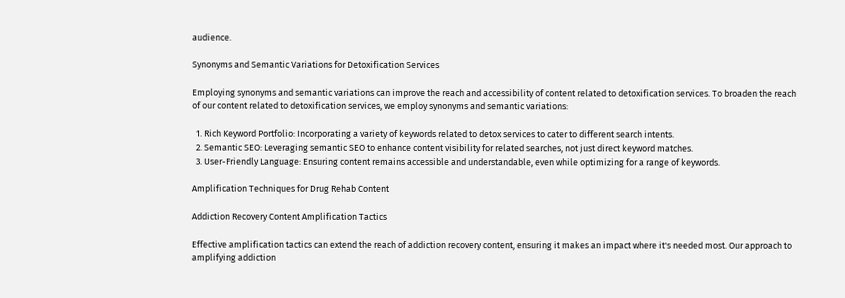audience.

Synonyms and Semantic Variations for Detoxification Services

Employing synonyms and semantic variations can improve the reach and accessibility of content related to detoxification services. To broaden the reach of our content related to detoxification services, we employ synonyms and semantic variations:

  1. Rich Keyword Portfolio: Incorporating a variety of keywords related to detox services to cater to different search intents.
  2. Semantic SEO: Leveraging semantic SEO to enhance content visibility for related searches, not just direct keyword matches.
  3. User-Friendly Language: Ensuring content remains accessible and understandable, even while optimizing for a range of keywords.

Amplification Techniques for Drug Rehab Content

Addiction Recovery Content Amplification Tactics

Effective amplification tactics can extend the reach of addiction recovery content, ensuring it makes an impact where it's needed most. Our approach to amplifying addiction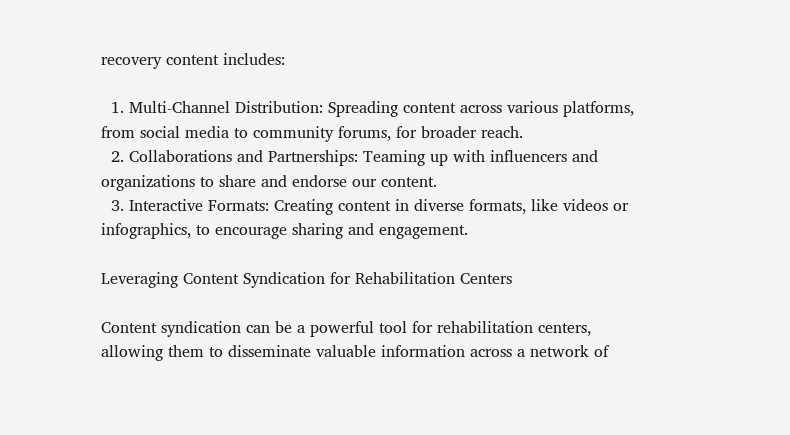recovery content includes:

  1. Multi-Channel Distribution: Spreading content across various platforms, from social media to community forums, for broader reach.
  2. Collaborations and Partnerships: Teaming up with influencers and organizations to share and endorse our content.
  3. Interactive Formats: Creating content in diverse formats, like videos or infographics, to encourage sharing and engagement.

Leveraging Content Syndication for Rehabilitation Centers

Content syndication can be a powerful tool for rehabilitation centers, allowing them to disseminate valuable information across a network of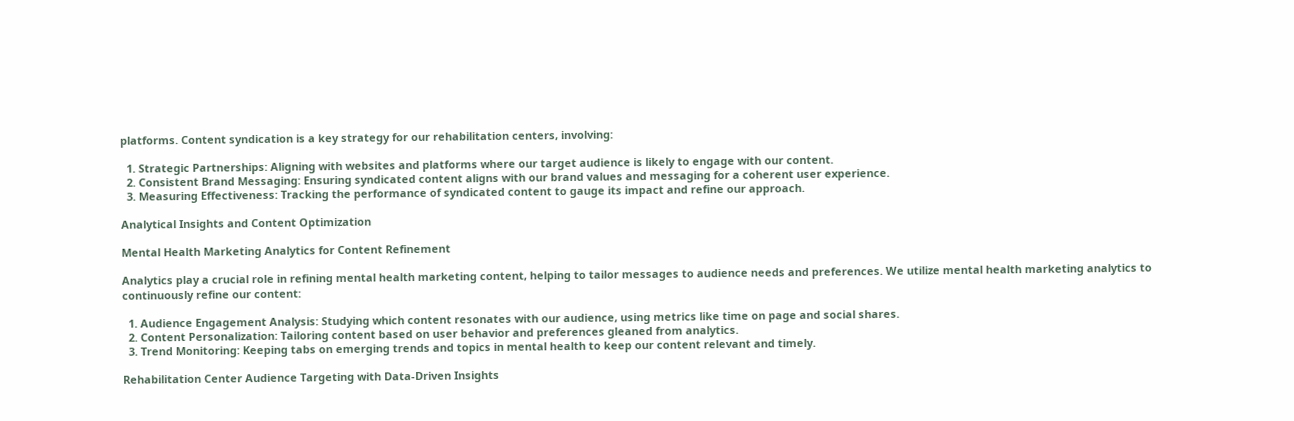platforms. Content syndication is a key strategy for our rehabilitation centers, involving:

  1. Strategic Partnerships: Aligning with websites and platforms where our target audience is likely to engage with our content.
  2. Consistent Brand Messaging: Ensuring syndicated content aligns with our brand values and messaging for a coherent user experience.
  3. Measuring Effectiveness: Tracking the performance of syndicated content to gauge its impact and refine our approach.

Analytical Insights and Content Optimization

Mental Health Marketing Analytics for Content Refinement

Analytics play a crucial role in refining mental health marketing content, helping to tailor messages to audience needs and preferences. We utilize mental health marketing analytics to continuously refine our content:

  1. Audience Engagement Analysis: Studying which content resonates with our audience, using metrics like time on page and social shares.
  2. Content Personalization: Tailoring content based on user behavior and preferences gleaned from analytics.
  3. Trend Monitoring: Keeping tabs on emerging trends and topics in mental health to keep our content relevant and timely.

Rehabilitation Center Audience Targeting with Data-Driven Insights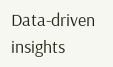Data-driven insights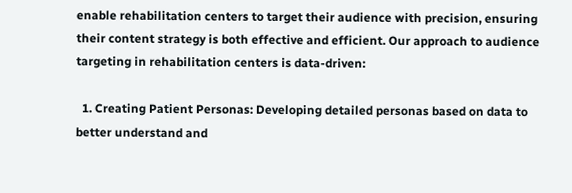enable rehabilitation centers to target their audience with precision, ensuring their content strategy is both effective and efficient. Our approach to audience targeting in rehabilitation centers is data-driven:

  1. Creating Patient Personas: Developing detailed personas based on data to better understand and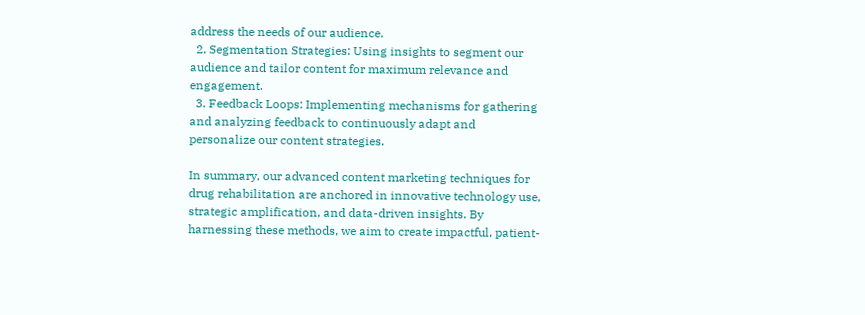address the needs of our audience.
  2. Segmentation Strategies: Using insights to segment our audience and tailor content for maximum relevance and engagement.
  3. Feedback Loops: Implementing mechanisms for gathering and analyzing feedback to continuously adapt and personalize our content strategies.

In summary, our advanced content marketing techniques for drug rehabilitation are anchored in innovative technology use, strategic amplification, and data-driven insights. By harnessing these methods, we aim to create impactful, patient-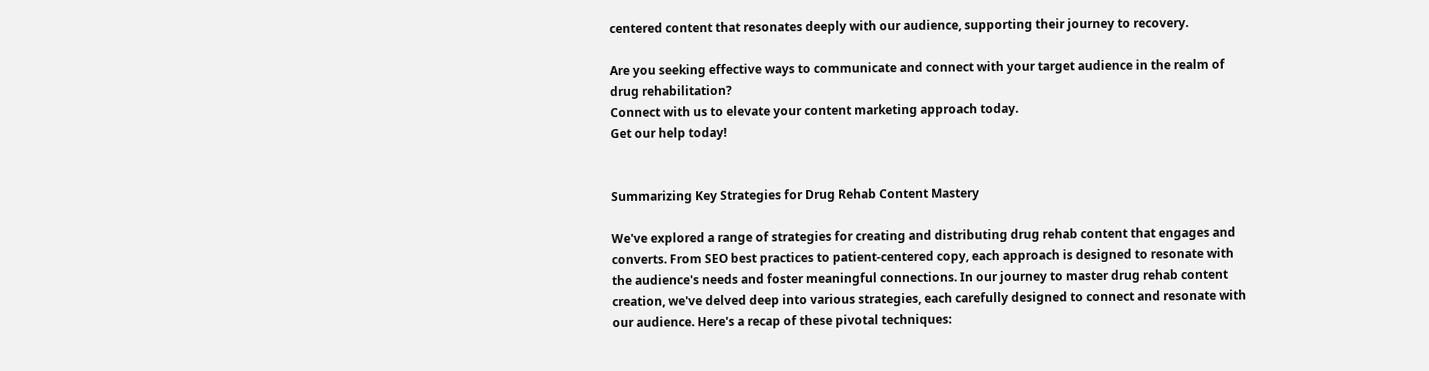centered content that resonates deeply with our audience, supporting their journey to recovery.

Are you seeking effective ways to communicate and connect with your target audience in the realm of drug rehabilitation?
Connect with us to elevate your content marketing approach today.
Get our help today!


Summarizing Key Strategies for Drug Rehab Content Mastery

We've explored a range of strategies for creating and distributing drug rehab content that engages and converts. From SEO best practices to patient-centered copy, each approach is designed to resonate with the audience's needs and foster meaningful connections. In our journey to master drug rehab content creation, we've delved deep into various strategies, each carefully designed to connect and resonate with our audience. Here's a recap of these pivotal techniques: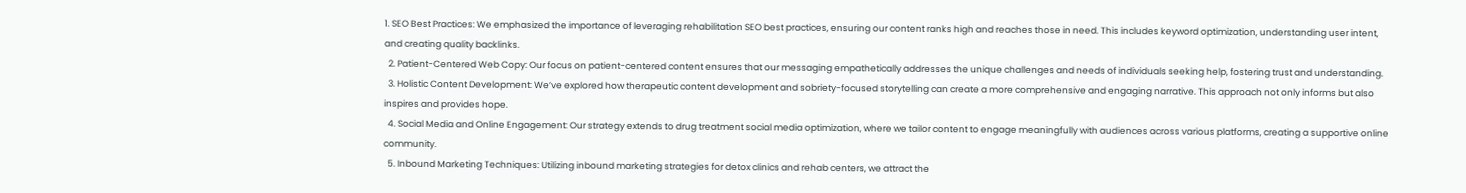1. SEO Best Practices: We emphasized the importance of leveraging rehabilitation SEO best practices, ensuring our content ranks high and reaches those in need. This includes keyword optimization, understanding user intent, and creating quality backlinks.
  2. Patient-Centered Web Copy: Our focus on patient-centered content ensures that our messaging empathetically addresses the unique challenges and needs of individuals seeking help, fostering trust and understanding.
  3. Holistic Content Development: We’ve explored how therapeutic content development and sobriety-focused storytelling can create a more comprehensive and engaging narrative. This approach not only informs but also inspires and provides hope.
  4. Social Media and Online Engagement: Our strategy extends to drug treatment social media optimization, where we tailor content to engage meaningfully with audiences across various platforms, creating a supportive online community.
  5. Inbound Marketing Techniques: Utilizing inbound marketing strategies for detox clinics and rehab centers, we attract the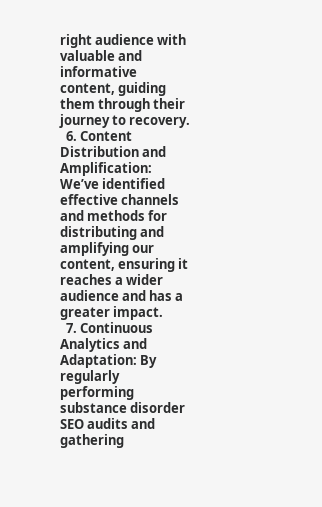right audience with valuable and informative content, guiding them through their journey to recovery.
  6. Content Distribution and Amplification: We’ve identified effective channels and methods for distributing and amplifying our content, ensuring it reaches a wider audience and has a greater impact.
  7. Continuous Analytics and Adaptation: By regularly performing substance disorder SEO audits and gathering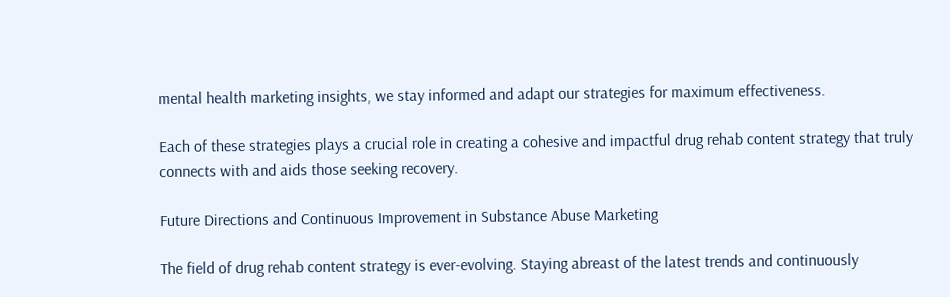mental health marketing insights, we stay informed and adapt our strategies for maximum effectiveness.

Each of these strategies plays a crucial role in creating a cohesive and impactful drug rehab content strategy that truly connects with and aids those seeking recovery.

Future Directions and Continuous Improvement in Substance Abuse Marketing

The field of drug rehab content strategy is ever-evolving. Staying abreast of the latest trends and continuously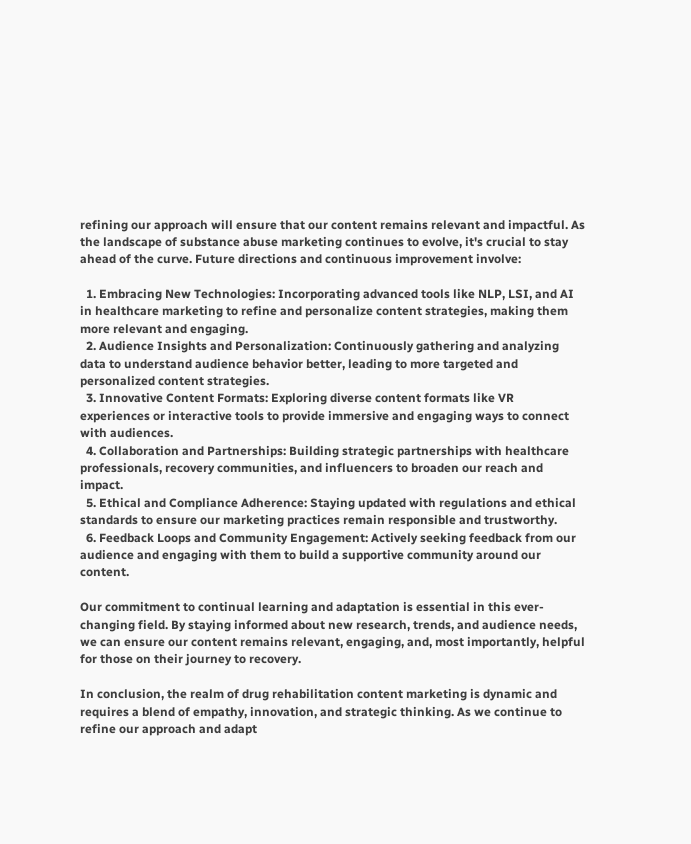refining our approach will ensure that our content remains relevant and impactful. As the landscape of substance abuse marketing continues to evolve, it's crucial to stay ahead of the curve. Future directions and continuous improvement involve:

  1. Embracing New Technologies: Incorporating advanced tools like NLP, LSI, and AI in healthcare marketing to refine and personalize content strategies, making them more relevant and engaging.
  2. Audience Insights and Personalization: Continuously gathering and analyzing data to understand audience behavior better, leading to more targeted and personalized content strategies.
  3. Innovative Content Formats: Exploring diverse content formats like VR experiences or interactive tools to provide immersive and engaging ways to connect with audiences.
  4. Collaboration and Partnerships: Building strategic partnerships with healthcare professionals, recovery communities, and influencers to broaden our reach and impact.
  5. Ethical and Compliance Adherence: Staying updated with regulations and ethical standards to ensure our marketing practices remain responsible and trustworthy.
  6. Feedback Loops and Community Engagement: Actively seeking feedback from our audience and engaging with them to build a supportive community around our content.

Our commitment to continual learning and adaptation is essential in this ever-changing field. By staying informed about new research, trends, and audience needs, we can ensure our content remains relevant, engaging, and, most importantly, helpful for those on their journey to recovery.

In conclusion, the realm of drug rehabilitation content marketing is dynamic and requires a blend of empathy, innovation, and strategic thinking. As we continue to refine our approach and adapt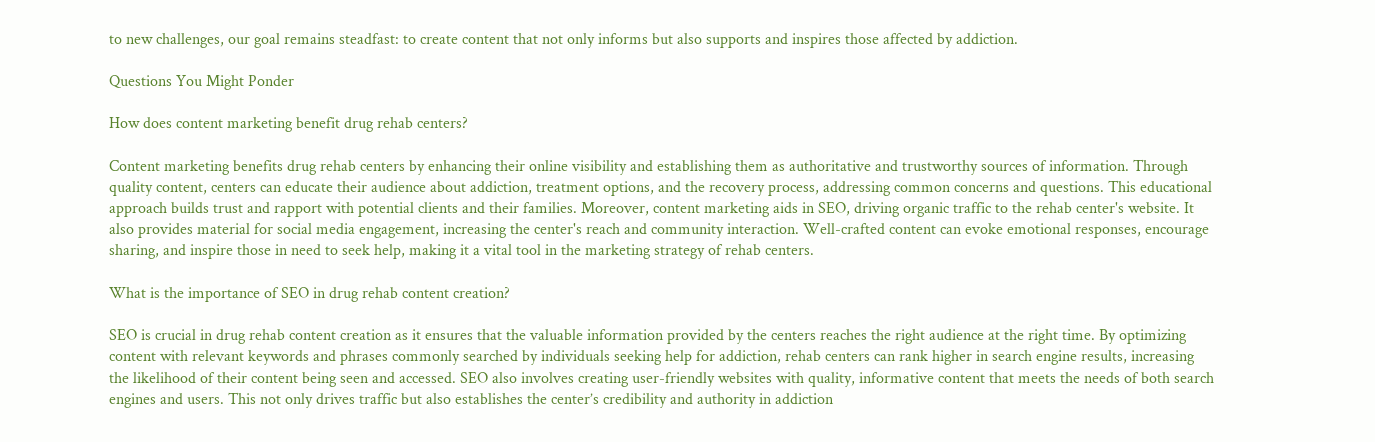to new challenges, our goal remains steadfast: to create content that not only informs but also supports and inspires those affected by addiction.

Questions You Might Ponder

How does content marketing benefit drug rehab centers?

Content marketing benefits drug rehab centers by enhancing their online visibility and establishing them as authoritative and trustworthy sources of information. Through quality content, centers can educate their audience about addiction, treatment options, and the recovery process, addressing common concerns and questions. This educational approach builds trust and rapport with potential clients and their families. Moreover, content marketing aids in SEO, driving organic traffic to the rehab center's website. It also provides material for social media engagement, increasing the center's reach and community interaction. Well-crafted content can evoke emotional responses, encourage sharing, and inspire those in need to seek help, making it a vital tool in the marketing strategy of rehab centers.

What is the importance of SEO in drug rehab content creation?

SEO is crucial in drug rehab content creation as it ensures that the valuable information provided by the centers reaches the right audience at the right time. By optimizing content with relevant keywords and phrases commonly searched by individuals seeking help for addiction, rehab centers can rank higher in search engine results, increasing the likelihood of their content being seen and accessed. SEO also involves creating user-friendly websites with quality, informative content that meets the needs of both search engines and users. This not only drives traffic but also establishes the center’s credibility and authority in addiction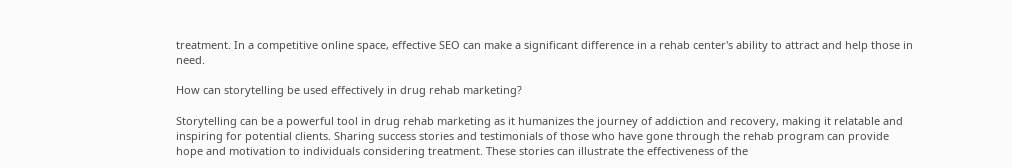treatment. In a competitive online space, effective SEO can make a significant difference in a rehab center's ability to attract and help those in need.

How can storytelling be used effectively in drug rehab marketing?

Storytelling can be a powerful tool in drug rehab marketing as it humanizes the journey of addiction and recovery, making it relatable and inspiring for potential clients. Sharing success stories and testimonials of those who have gone through the rehab program can provide hope and motivation to individuals considering treatment. These stories can illustrate the effectiveness of the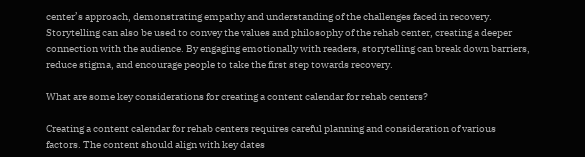center’s approach, demonstrating empathy and understanding of the challenges faced in recovery. Storytelling can also be used to convey the values and philosophy of the rehab center, creating a deeper connection with the audience. By engaging emotionally with readers, storytelling can break down barriers, reduce stigma, and encourage people to take the first step towards recovery.

What are some key considerations for creating a content calendar for rehab centers?

Creating a content calendar for rehab centers requires careful planning and consideration of various factors. The content should align with key dates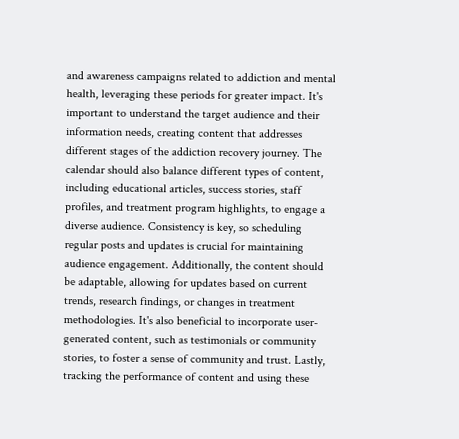and awareness campaigns related to addiction and mental health, leveraging these periods for greater impact. It's important to understand the target audience and their information needs, creating content that addresses different stages of the addiction recovery journey. The calendar should also balance different types of content, including educational articles, success stories, staff profiles, and treatment program highlights, to engage a diverse audience. Consistency is key, so scheduling regular posts and updates is crucial for maintaining audience engagement. Additionally, the content should be adaptable, allowing for updates based on current trends, research findings, or changes in treatment methodologies. It's also beneficial to incorporate user-generated content, such as testimonials or community stories, to foster a sense of community and trust. Lastly, tracking the performance of content and using these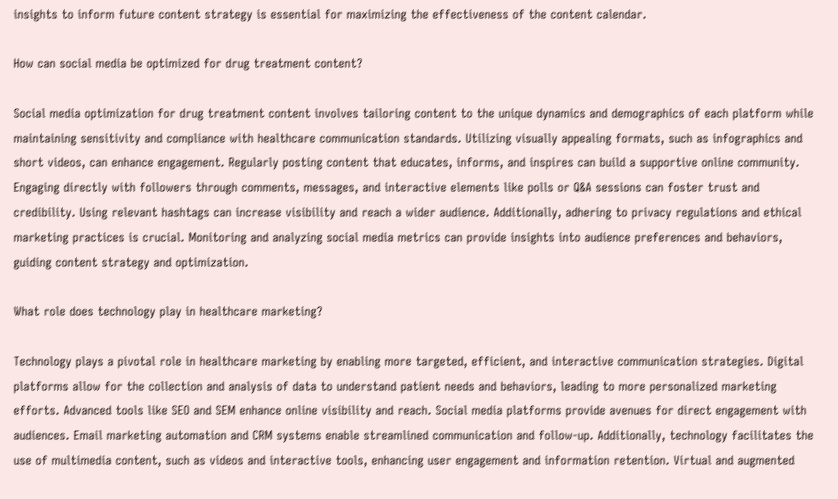insights to inform future content strategy is essential for maximizing the effectiveness of the content calendar.

How can social media be optimized for drug treatment content?

Social media optimization for drug treatment content involves tailoring content to the unique dynamics and demographics of each platform while maintaining sensitivity and compliance with healthcare communication standards. Utilizing visually appealing formats, such as infographics and short videos, can enhance engagement. Regularly posting content that educates, informs, and inspires can build a supportive online community. Engaging directly with followers through comments, messages, and interactive elements like polls or Q&A sessions can foster trust and credibility. Using relevant hashtags can increase visibility and reach a wider audience. Additionally, adhering to privacy regulations and ethical marketing practices is crucial. Monitoring and analyzing social media metrics can provide insights into audience preferences and behaviors, guiding content strategy and optimization.

What role does technology play in healthcare marketing?

Technology plays a pivotal role in healthcare marketing by enabling more targeted, efficient, and interactive communication strategies. Digital platforms allow for the collection and analysis of data to understand patient needs and behaviors, leading to more personalized marketing efforts. Advanced tools like SEO and SEM enhance online visibility and reach. Social media platforms provide avenues for direct engagement with audiences. Email marketing automation and CRM systems enable streamlined communication and follow-up. Additionally, technology facilitates the use of multimedia content, such as videos and interactive tools, enhancing user engagement and information retention. Virtual and augmented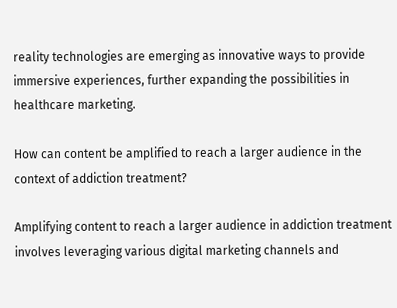reality technologies are emerging as innovative ways to provide immersive experiences, further expanding the possibilities in healthcare marketing.

How can content be amplified to reach a larger audience in the context of addiction treatment?

Amplifying content to reach a larger audience in addiction treatment involves leveraging various digital marketing channels and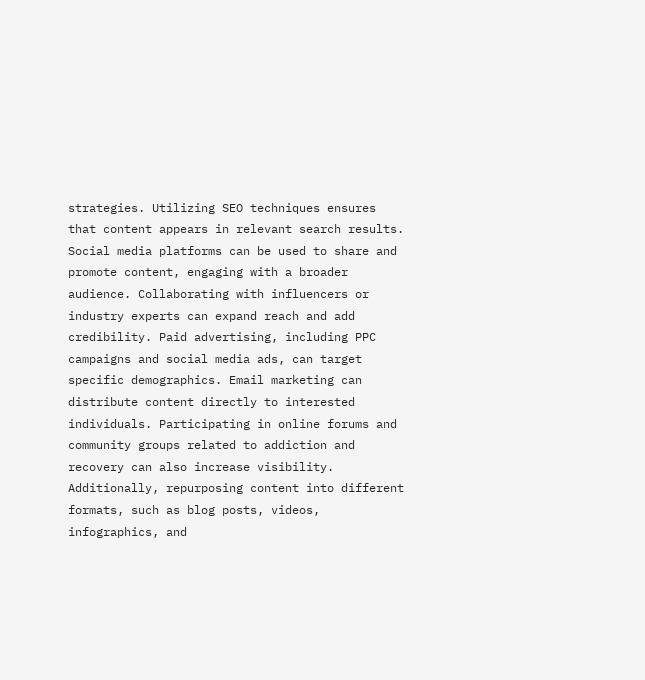strategies. Utilizing SEO techniques ensures that content appears in relevant search results. Social media platforms can be used to share and promote content, engaging with a broader audience. Collaborating with influencers or industry experts can expand reach and add credibility. Paid advertising, including PPC campaigns and social media ads, can target specific demographics. Email marketing can distribute content directly to interested individuals. Participating in online forums and community groups related to addiction and recovery can also increase visibility. Additionally, repurposing content into different formats, such as blog posts, videos, infographics, and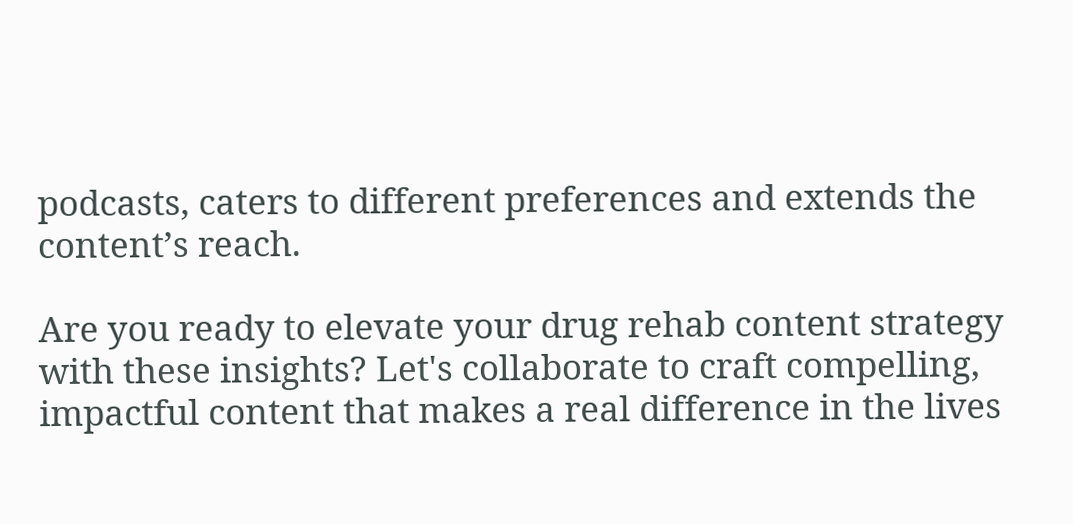podcasts, caters to different preferences and extends the content’s reach.

Are you ready to elevate your drug rehab content strategy with these insights? Let's collaborate to craft compelling, impactful content that makes a real difference in the lives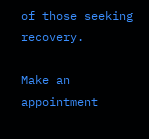of those seeking recovery.

Make an appointment